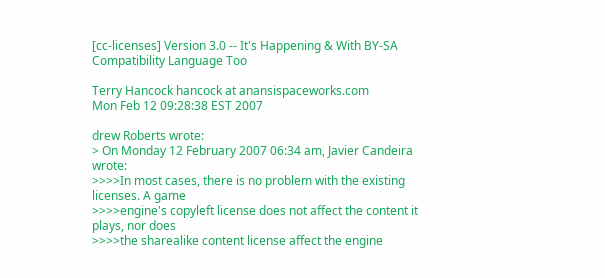[cc-licenses] Version 3.0 -- It's Happening & With BY-SA Compatibility Language Too

Terry Hancock hancock at anansispaceworks.com
Mon Feb 12 09:28:38 EST 2007

drew Roberts wrote:
> On Monday 12 February 2007 06:34 am, Javier Candeira wrote:
>>>>In most cases, there is no problem with the existing licenses. A game
>>>>engine's copyleft license does not affect the content it plays, nor does
>>>>the sharealike content license affect the engine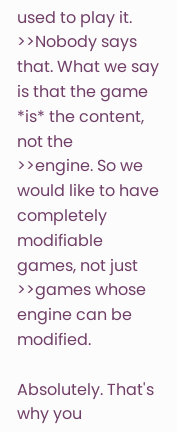used to play it.
>>Nobody says that. What we say is that the game *is* the content, not the
>>engine. So we would like to have completely modifiable games, not just
>>games whose engine can be modified.

Absolutely. That's why you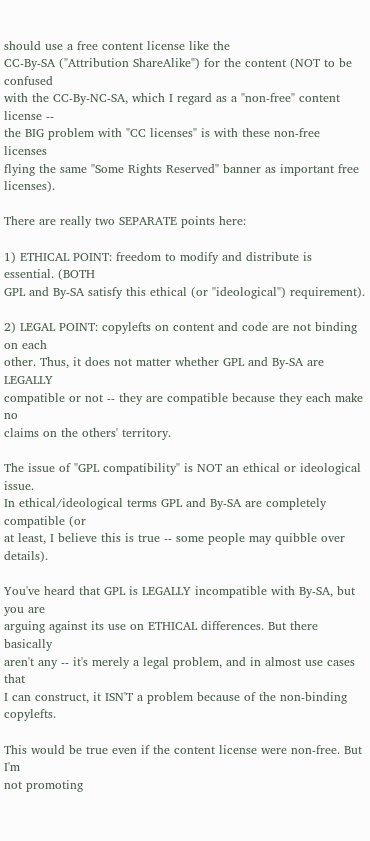should use a free content license like the
CC-By-SA ("Attribution ShareAlike") for the content (NOT to be confused
with the CC-By-NC-SA, which I regard as a "non-free" content license --
the BIG problem with "CC licenses" is with these non-free licenses
flying the same "Some Rights Reserved" banner as important free licenses).

There are really two SEPARATE points here:

1) ETHICAL POINT: freedom to modify and distribute is essential. (BOTH
GPL and By-SA satisfy this ethical (or "ideological") requirement).

2) LEGAL POINT: copylefts on content and code are not binding on each
other. Thus, it does not matter whether GPL and By-SA are LEGALLY
compatible or not -- they are compatible because they each make no
claims on the others' territory.

The issue of "GPL compatibility" is NOT an ethical or ideological issue.
In ethical/ideological terms GPL and By-SA are completely compatible (or
at least, I believe this is true -- some people may quibble over details).

You've heard that GPL is LEGALLY incompatible with By-SA, but you are
arguing against its use on ETHICAL differences. But there basically
aren't any -- it's merely a legal problem, and in almost use cases that
I can construct, it ISN'T a problem because of the non-binding copylefts.

This would be true even if the content license were non-free. But I'm
not promoting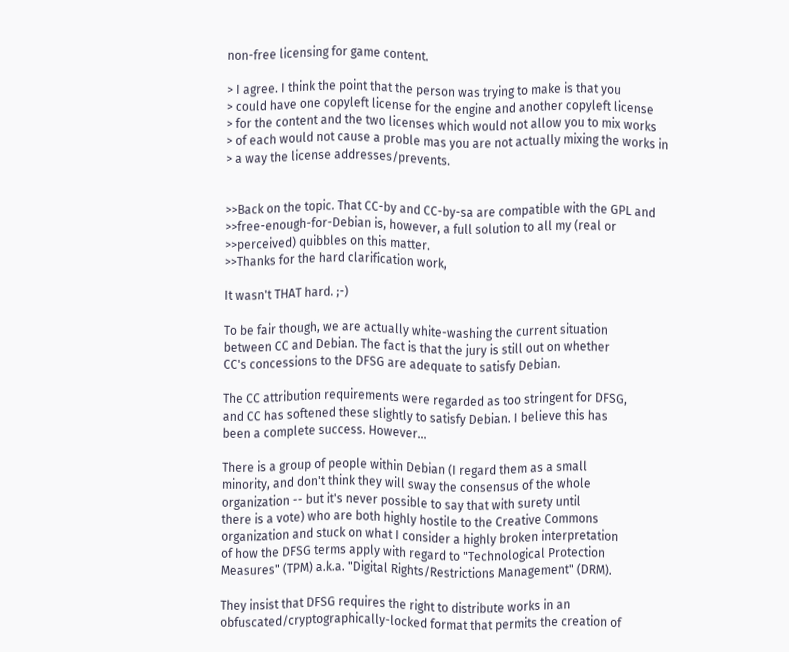non-free licensing for game content.

> I agree. I think the point that the person was trying to make is that you
> could have one copyleft license for the engine and another copyleft license
> for the content and the two licenses which would not allow you to mix works
> of each would not cause a proble mas you are not actually mixing the works in
> a way the license addresses/prevents.


>>Back on the topic. That CC-by and CC-by-sa are compatible with the GPL and
>>free-enough-for-Debian is, however, a full solution to all my (real or
>>perceived) quibbles on this matter.
>>Thanks for the hard clarification work,

It wasn't THAT hard. ;-)

To be fair though, we are actually white-washing the current situation
between CC and Debian. The fact is that the jury is still out on whether
CC's concessions to the DFSG are adequate to satisfy Debian.

The CC attribution requirements were regarded as too stringent for DFSG,
and CC has softened these slightly to satisfy Debian. I believe this has
been a complete success. However...

There is a group of people within Debian (I regard them as a small
minority, and don't think they will sway the consensus of the whole
organization -- but it's never possible to say that with surety until
there is a vote) who are both highly hostile to the Creative Commons
organization and stuck on what I consider a highly broken interpretation
of how the DFSG terms apply with regard to "Technological Protection
Measures" (TPM) a.k.a. "Digital Rights/Restrictions Management" (DRM).

They insist that DFSG requires the right to distribute works in an
obfuscated/cryptographically-locked format that permits the creation of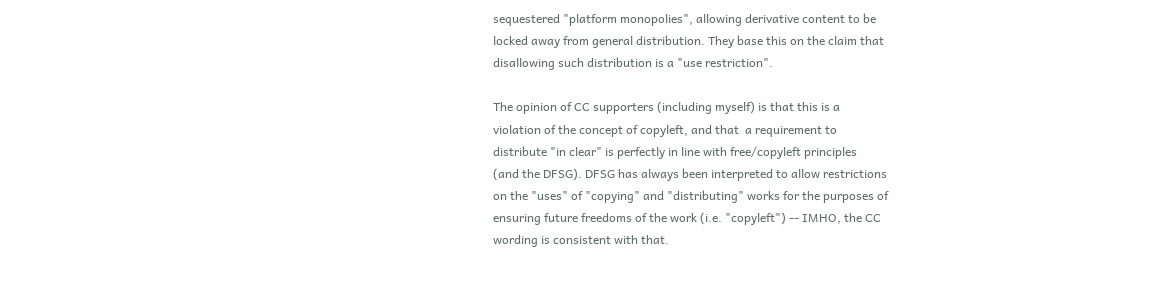sequestered "platform monopolies", allowing derivative content to be
locked away from general distribution. They base this on the claim that
disallowing such distribution is a "use restriction".

The opinion of CC supporters (including myself) is that this is a
violation of the concept of copyleft, and that  a requirement to
distribute "in clear" is perfectly in line with free/copyleft principles
(and the DFSG). DFSG has always been interpreted to allow restrictions
on the "uses" of "copying" and "distributing" works for the purposes of
ensuring future freedoms of the work (i.e. "copyleft") -- IMHO, the CC
wording is consistent with that.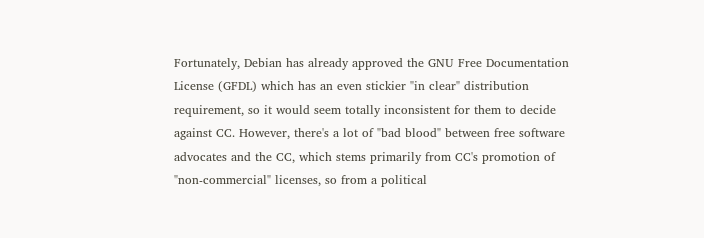Fortunately, Debian has already approved the GNU Free Documentation
License (GFDL) which has an even stickier "in clear" distribution
requirement, so it would seem totally inconsistent for them to decide
against CC. However, there's a lot of "bad blood" between free software
advocates and the CC, which stems primarily from CC's promotion of
"non-commercial" licenses, so from a political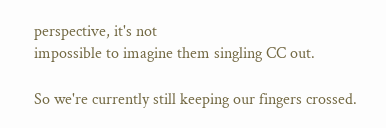perspective, it's not
impossible to imagine them singling CC out.

So we're currently still keeping our fingers crossed.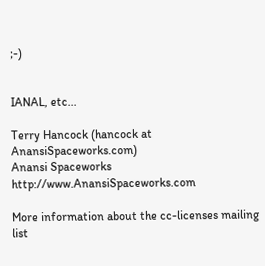;-)


IANAL, etc...

Terry Hancock (hancock at AnansiSpaceworks.com)
Anansi Spaceworks http://www.AnansiSpaceworks.com

More information about the cc-licenses mailing list